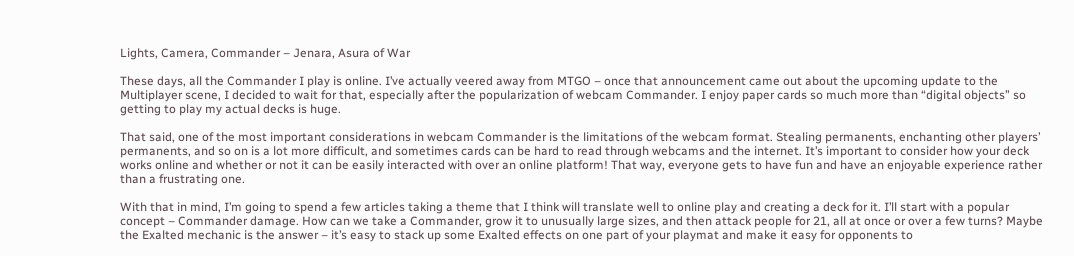Lights, Camera, Commander – Jenara, Asura of War

These days, all the Commander I play is online. I’ve actually veered away from MTGO – once that announcement came out about the upcoming update to the Multiplayer scene, I decided to wait for that, especially after the popularization of webcam Commander. I enjoy paper cards so much more than “digital objects” so getting to play my actual decks is huge.

That said, one of the most important considerations in webcam Commander is the limitations of the webcam format. Stealing permanents, enchanting other players’ permanents, and so on is a lot more difficult, and sometimes cards can be hard to read through webcams and the internet. It’s important to consider how your deck works online and whether or not it can be easily interacted with over an online platform! That way, everyone gets to have fun and have an enjoyable experience rather than a frustrating one.

With that in mind, I’m going to spend a few articles taking a theme that I think will translate well to online play and creating a deck for it. I’ll start with a popular concept – Commander damage. How can we take a Commander, grow it to unusually large sizes, and then attack people for 21, all at once or over a few turns? Maybe the Exalted mechanic is the answer – it’s easy to stack up some Exalted effects on one part of your playmat and make it easy for opponents to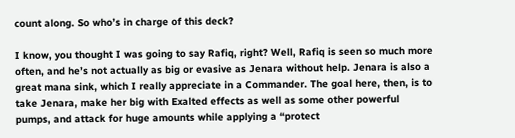count along. So who’s in charge of this deck?

I know, you thought I was going to say Rafiq, right? Well, Rafiq is seen so much more often, and he’s not actually as big or evasive as Jenara without help. Jenara is also a great mana sink, which I really appreciate in a Commander. The goal here, then, is to take Jenara, make her big with Exalted effects as well as some other powerful pumps, and attack for huge amounts while applying a “protect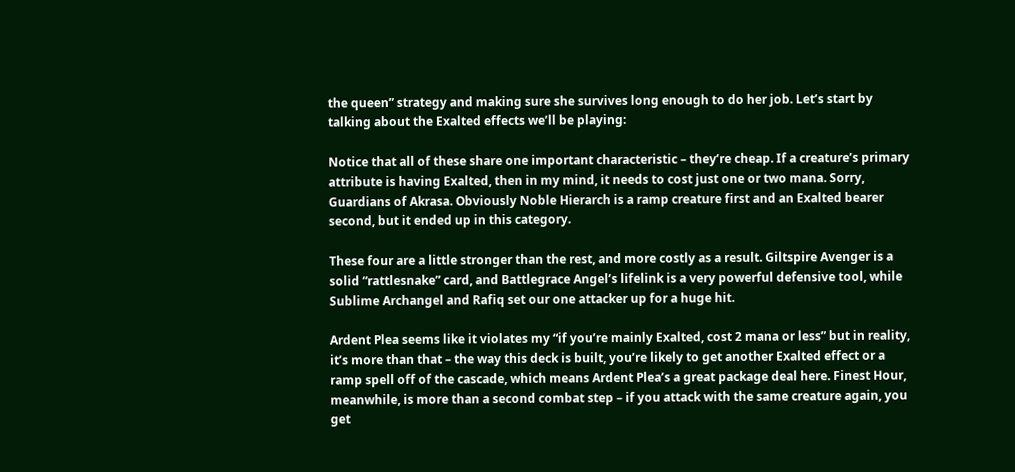the queen” strategy and making sure she survives long enough to do her job. Let’s start by talking about the Exalted effects we’ll be playing:

Notice that all of these share one important characteristic – they’re cheap. If a creature’s primary attribute is having Exalted, then in my mind, it needs to cost just one or two mana. Sorry, Guardians of Akrasa. Obviously Noble Hierarch is a ramp creature first and an Exalted bearer second, but it ended up in this category.

These four are a little stronger than the rest, and more costly as a result. Giltspire Avenger is a solid “rattlesnake” card, and Battlegrace Angel’s lifelink is a very powerful defensive tool, while Sublime Archangel and Rafiq set our one attacker up for a huge hit.

Ardent Plea seems like it violates my “if you’re mainly Exalted, cost 2 mana or less” but in reality, it’s more than that – the way this deck is built, you’re likely to get another Exalted effect or a ramp spell off of the cascade, which means Ardent Plea’s a great package deal here. Finest Hour, meanwhile, is more than a second combat step – if you attack with the same creature again, you get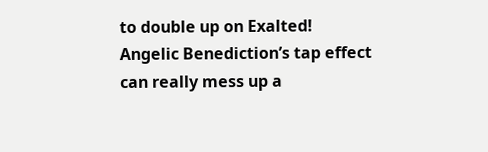to double up on Exalted! Angelic Benediction’s tap effect can really mess up a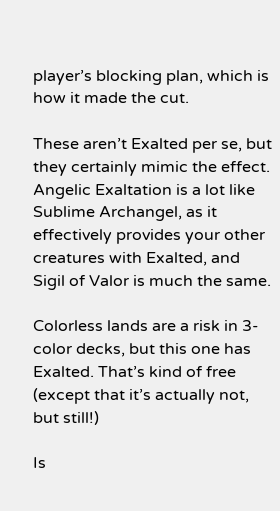player’s blocking plan, which is how it made the cut.

These aren’t Exalted per se, but they certainly mimic the effect. Angelic Exaltation is a lot like Sublime Archangel, as it effectively provides your other creatures with Exalted, and Sigil of Valor is much the same.

Colorless lands are a risk in 3-color decks, but this one has Exalted. That’s kind of free (except that it’s actually not, but still!)

Is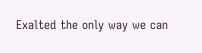Exalted the only way we can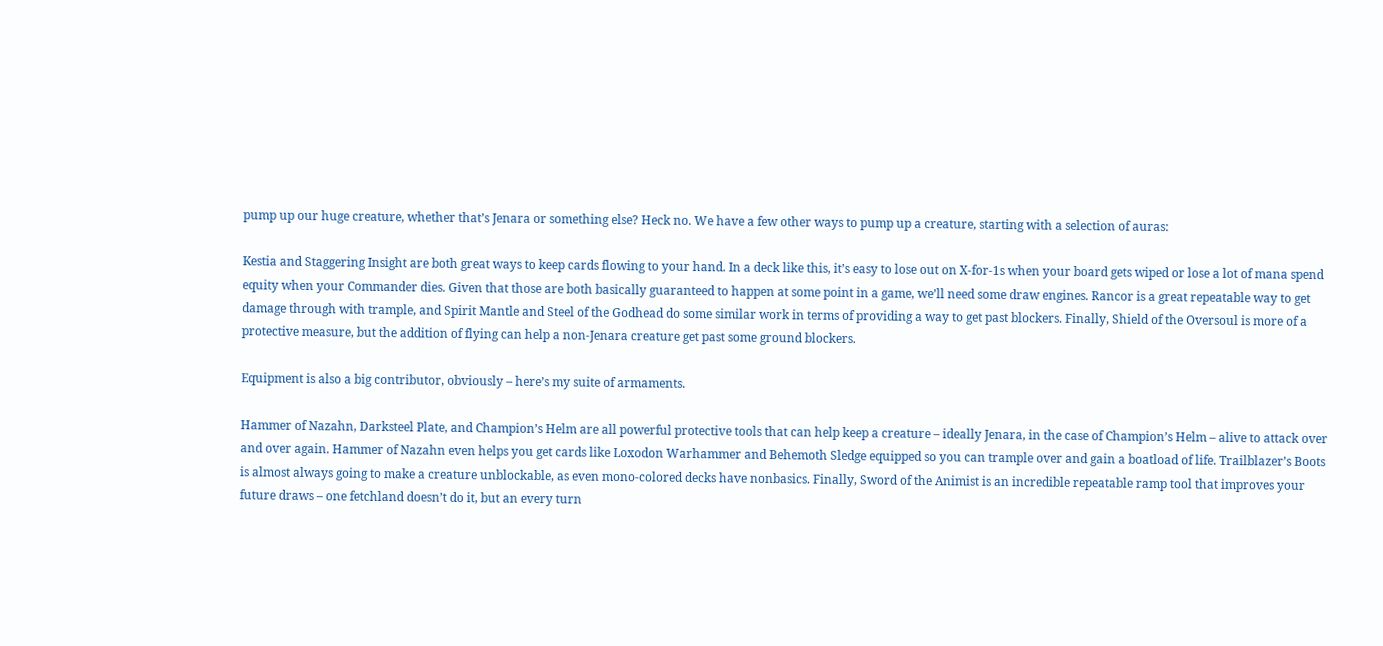pump up our huge creature, whether that’s Jenara or something else? Heck no. We have a few other ways to pump up a creature, starting with a selection of auras:

Kestia and Staggering Insight are both great ways to keep cards flowing to your hand. In a deck like this, it’s easy to lose out on X-for-1s when your board gets wiped or lose a lot of mana spend equity when your Commander dies. Given that those are both basically guaranteed to happen at some point in a game, we’ll need some draw engines. Rancor is a great repeatable way to get damage through with trample, and Spirit Mantle and Steel of the Godhead do some similar work in terms of providing a way to get past blockers. Finally, Shield of the Oversoul is more of a protective measure, but the addition of flying can help a non-Jenara creature get past some ground blockers.

Equipment is also a big contributor, obviously – here’s my suite of armaments.

Hammer of Nazahn, Darksteel Plate, and Champion’s Helm are all powerful protective tools that can help keep a creature – ideally Jenara, in the case of Champion’s Helm – alive to attack over and over again. Hammer of Nazahn even helps you get cards like Loxodon Warhammer and Behemoth Sledge equipped so you can trample over and gain a boatload of life. Trailblazer’s Boots is almost always going to make a creature unblockable, as even mono-colored decks have nonbasics. Finally, Sword of the Animist is an incredible repeatable ramp tool that improves your future draws – one fetchland doesn’t do it, but an every turn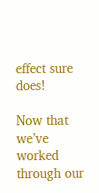effect sure does!

Now that we’ve worked through our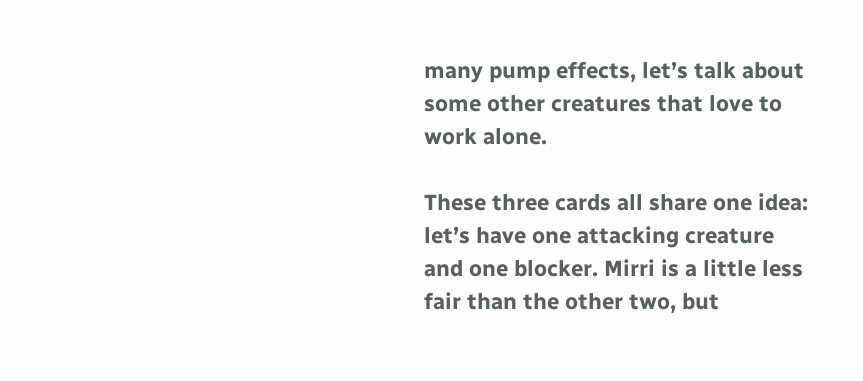many pump effects, let’s talk about some other creatures that love to work alone.

These three cards all share one idea: let’s have one attacking creature and one blocker. Mirri is a little less fair than the other two, but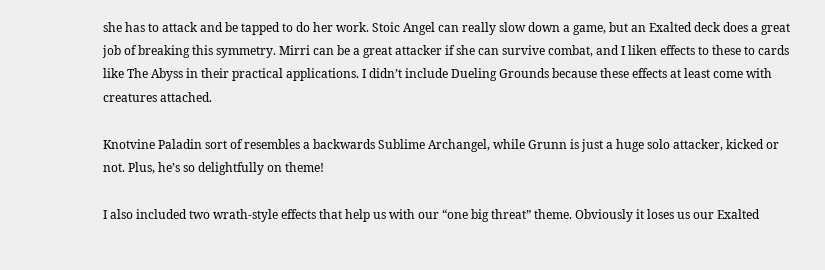she has to attack and be tapped to do her work. Stoic Angel can really slow down a game, but an Exalted deck does a great job of breaking this symmetry. Mirri can be a great attacker if she can survive combat, and I liken effects to these to cards like The Abyss in their practical applications. I didn’t include Dueling Grounds because these effects at least come with creatures attached.

Knotvine Paladin sort of resembles a backwards Sublime Archangel, while Grunn is just a huge solo attacker, kicked or not. Plus, he’s so delightfully on theme!

I also included two wrath-style effects that help us with our “one big threat” theme. Obviously it loses us our Exalted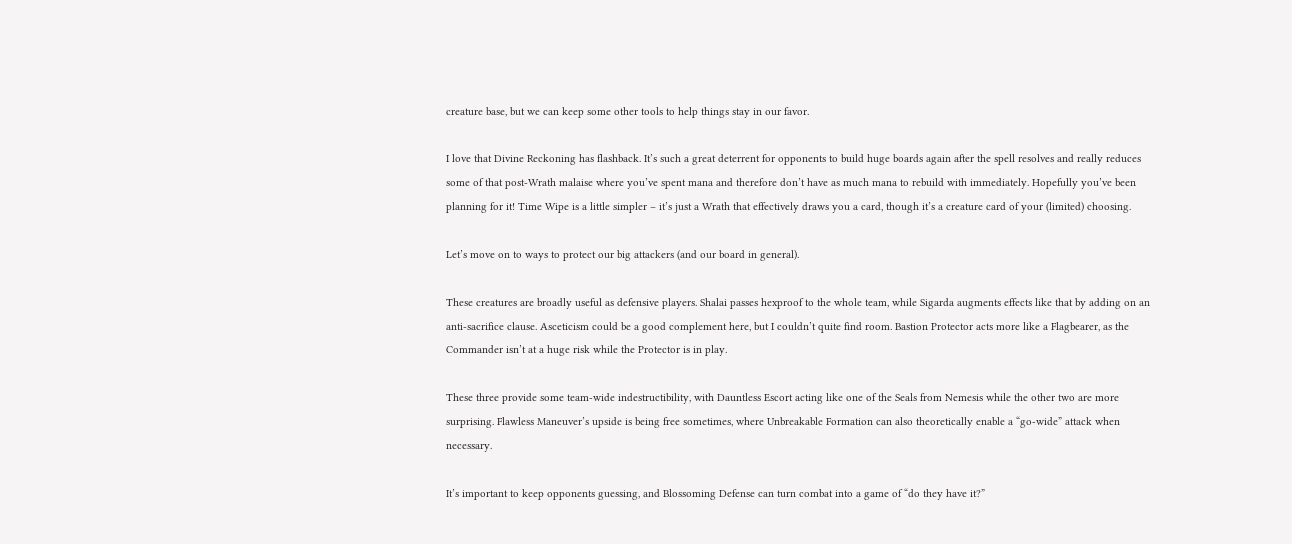creature base, but we can keep some other tools to help things stay in our favor.

I love that Divine Reckoning has flashback. It’s such a great deterrent for opponents to build huge boards again after the spell resolves and really reduces some of that post-Wrath malaise where you’ve spent mana and therefore don’t have as much mana to rebuild with immediately. Hopefully you’ve been planning for it! Time Wipe is a little simpler – it’s just a Wrath that effectively draws you a card, though it’s a creature card of your (limited) choosing.

Let’s move on to ways to protect our big attackers (and our board in general).

These creatures are broadly useful as defensive players. Shalai passes hexproof to the whole team, while Sigarda augments effects like that by adding on an anti-sacrifice clause. Asceticism could be a good complement here, but I couldn’t quite find room. Bastion Protector acts more like a Flagbearer, as the Commander isn’t at a huge risk while the Protector is in play.

These three provide some team-wide indestructibility, with Dauntless Escort acting like one of the Seals from Nemesis while the other two are more surprising. Flawless Maneuver’s upside is being free sometimes, where Unbreakable Formation can also theoretically enable a “go-wide” attack when necessary.

It’s important to keep opponents guessing, and Blossoming Defense can turn combat into a game of “do they have it?”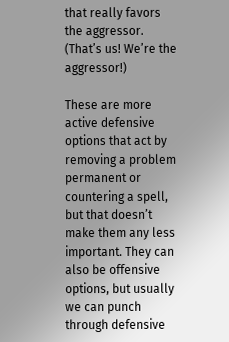that really favors the aggressor. (That’s us! We’re the aggressor!)

These are more active defensive options that act by removing a problem permanent or countering a spell, but that doesn’t make them any less important. They can also be offensive options, but usually we can punch through defensive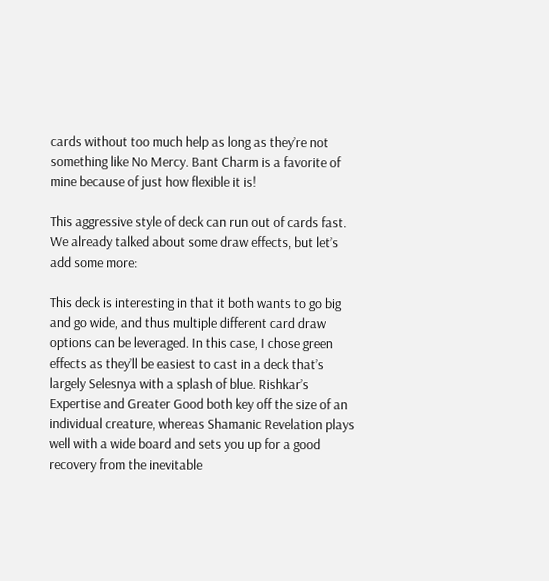cards without too much help as long as they’re not something like No Mercy. Bant Charm is a favorite of mine because of just how flexible it is!

This aggressive style of deck can run out of cards fast. We already talked about some draw effects, but let’s add some more:

This deck is interesting in that it both wants to go big and go wide, and thus multiple different card draw options can be leveraged. In this case, I chose green effects as they’ll be easiest to cast in a deck that’s largely Selesnya with a splash of blue. Rishkar’s Expertise and Greater Good both key off the size of an individual creature, whereas Shamanic Revelation plays well with a wide board and sets you up for a good recovery from the inevitable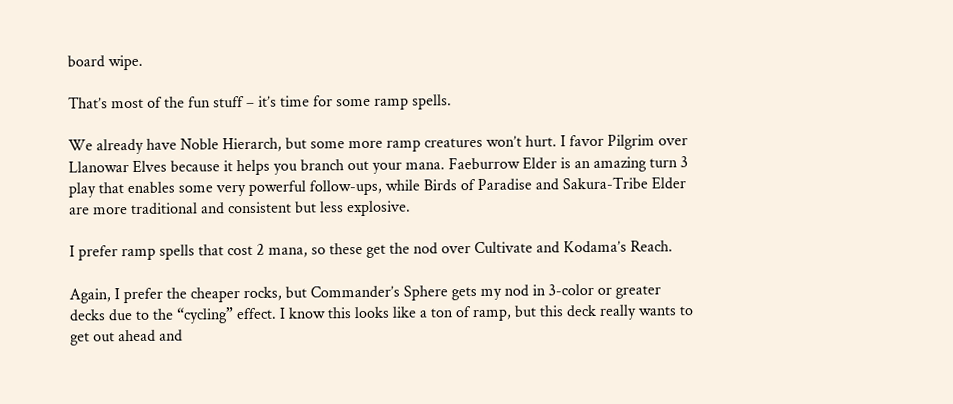board wipe.

That’s most of the fun stuff – it’s time for some ramp spells.

We already have Noble Hierarch, but some more ramp creatures won’t hurt. I favor Pilgrim over Llanowar Elves because it helps you branch out your mana. Faeburrow Elder is an amazing turn 3 play that enables some very powerful follow-ups, while Birds of Paradise and Sakura-Tribe Elder are more traditional and consistent but less explosive.

I prefer ramp spells that cost 2 mana, so these get the nod over Cultivate and Kodama’s Reach.

Again, I prefer the cheaper rocks, but Commander’s Sphere gets my nod in 3-color or greater decks due to the “cycling” effect. I know this looks like a ton of ramp, but this deck really wants to get out ahead and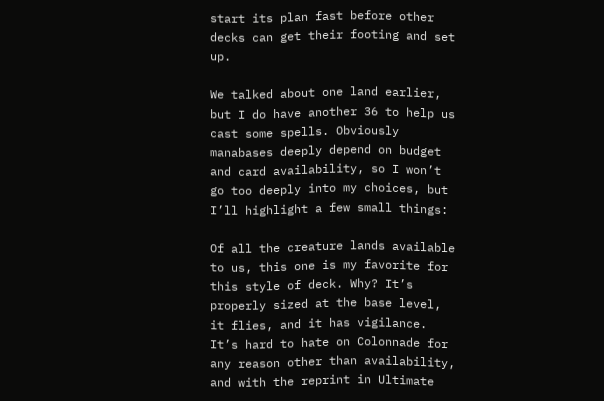start its plan fast before other decks can get their footing and set up.

We talked about one land earlier, but I do have another 36 to help us cast some spells. Obviously manabases deeply depend on budget and card availability, so I won’t go too deeply into my choices, but I’ll highlight a few small things:

Of all the creature lands available to us, this one is my favorite for this style of deck. Why? It’s properly sized at the base level, it flies, and it has vigilance. It’s hard to hate on Colonnade for any reason other than availability, and with the reprint in Ultimate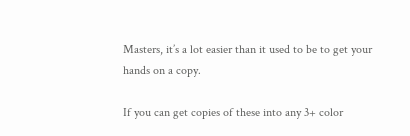Masters, it’s a lot easier than it used to be to get your hands on a copy.

If you can get copies of these into any 3+ color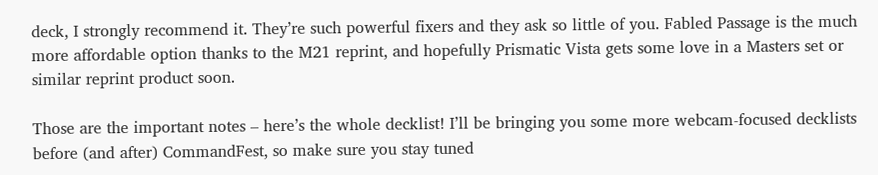deck, I strongly recommend it. They’re such powerful fixers and they ask so little of you. Fabled Passage is the much more affordable option thanks to the M21 reprint, and hopefully Prismatic Vista gets some love in a Masters set or similar reprint product soon.

Those are the important notes – here’s the whole decklist! I’ll be bringing you some more webcam-focused decklists before (and after) CommandFest, so make sure you stay tuned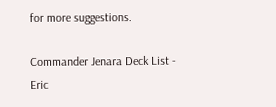for more suggestions.

Commander Jenara Deck List - Eric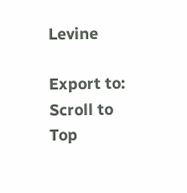Levine

Export to:
Scroll to Top